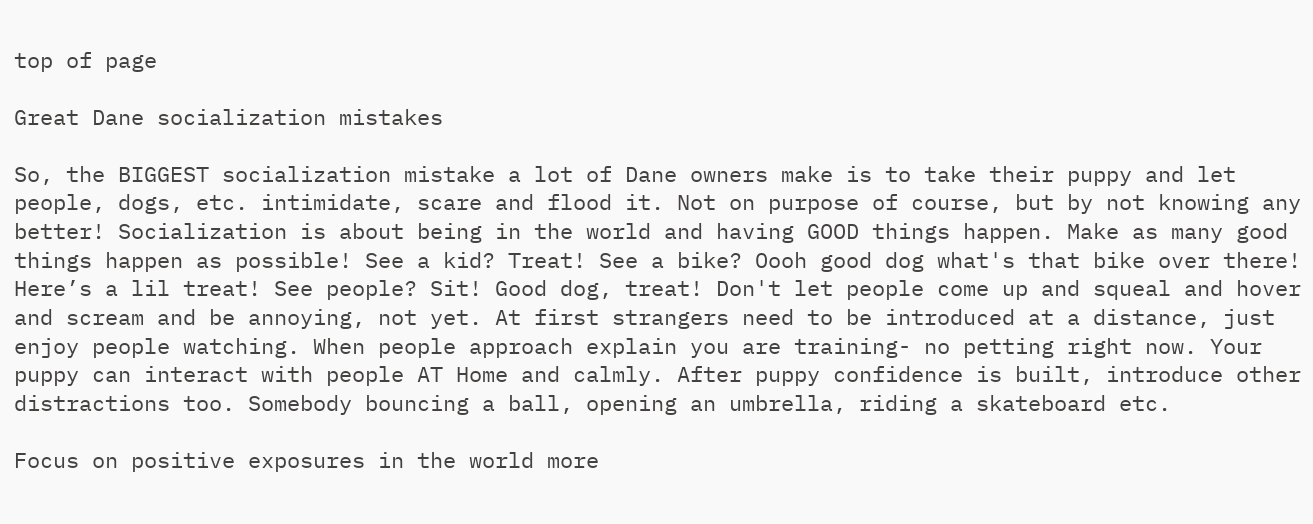top of page

Great Dane socialization mistakes

So, the BIGGEST socialization mistake a lot of Dane owners make is to take their puppy and let people, dogs, etc. intimidate, scare and flood it. Not on purpose of course, but by not knowing any better! Socialization is about being in the world and having GOOD things happen. Make as many good things happen as possible! See a kid? Treat! See a bike? Oooh good dog what's that bike over there! Here’s a lil treat! See people? Sit! Good dog, treat! Don't let people come up and squeal and hover and scream and be annoying, not yet. At first strangers need to be introduced at a distance, just enjoy people watching. When people approach explain you are training- no petting right now. Your puppy can interact with people AT Home and calmly. After puppy confidence is built, introduce other distractions too. Somebody bouncing a ball, opening an umbrella, riding a skateboard etc.

Focus on positive exposures in the world more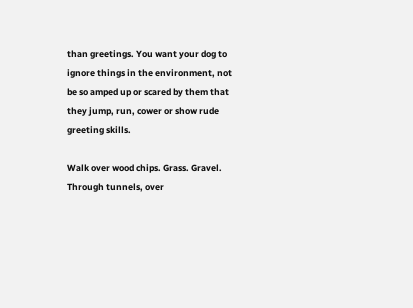than greetings. You want your dog to ignore things in the environment, not be so amped up or scared by them that they jump, run, cower or show rude greeting skills.

Walk over wood chips. Grass. Gravel. Through tunnels, over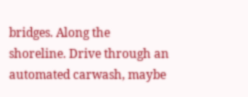bridges. Along the shoreline. Drive through an automated carwash, maybe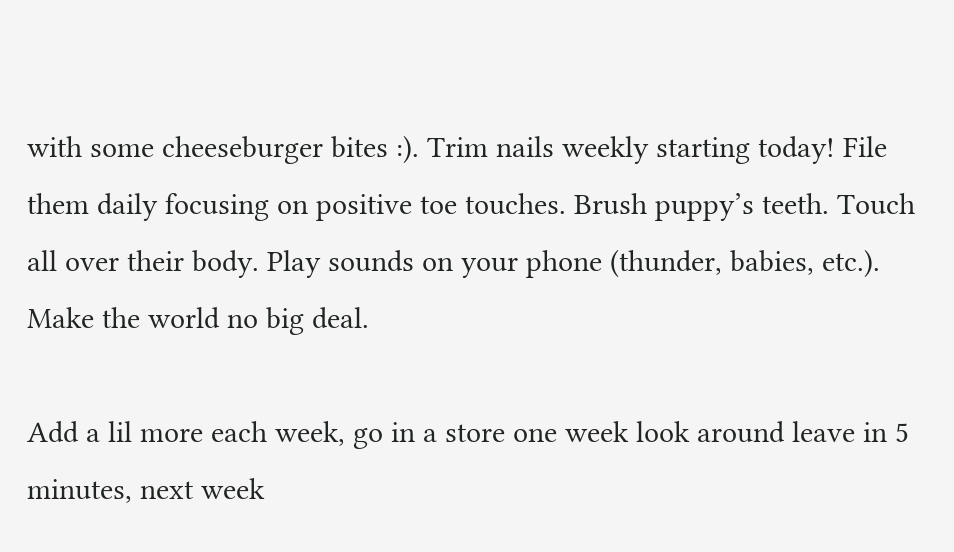with some cheeseburger bites :). Trim nails weekly starting today! File them daily focusing on positive toe touches. Brush puppy’s teeth. Touch all over their body. Play sounds on your phone (thunder, babies, etc.). Make the world no big deal.

Add a lil more each week, go in a store one week look around leave in 5 minutes, next week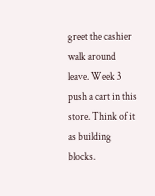greet the cashier walk around leave. Week 3 push a cart in this store. Think of it as building blocks.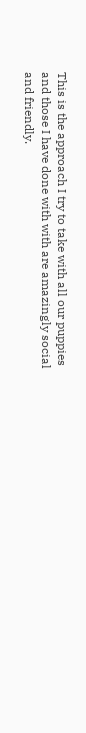This is the approach I try to take with all our puppies and those I have done with with are amazingly social and friendly.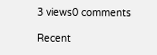3 views0 comments

Recent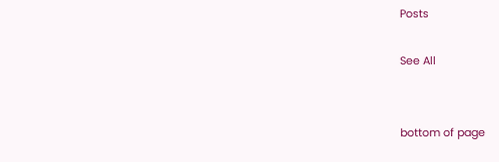Posts

See All


bottom of page